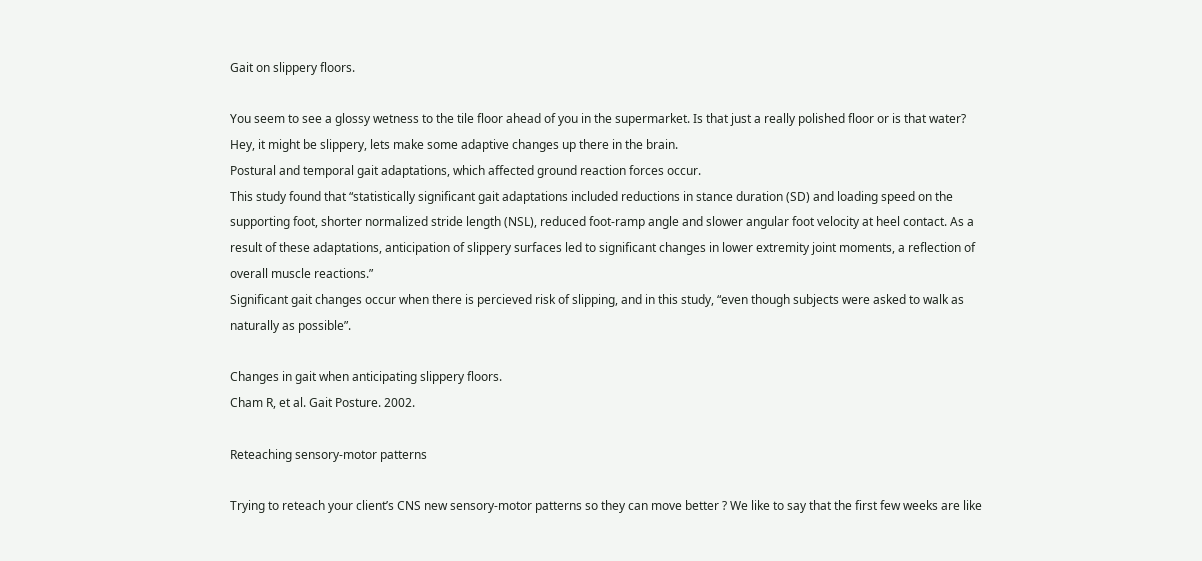Gait on slippery floors.

You seem to see a glossy wetness to the tile floor ahead of you in the supermarket. Is that just a really polished floor or is that water? Hey, it might be slippery, lets make some adaptive changes up there in the brain.
Postural and temporal gait adaptations, which affected ground reaction forces occur.
This study found that “statistically significant gait adaptations included reductions in stance duration (SD) and loading speed on the supporting foot, shorter normalized stride length (NSL), reduced foot-ramp angle and slower angular foot velocity at heel contact. As a result of these adaptations, anticipation of slippery surfaces led to significant changes in lower extremity joint moments, a reflection of overall muscle reactions.”
Significant gait changes occur when there is percieved risk of slipping, and in this study, “even though subjects were asked to walk as naturally as possible”.

Changes in gait when anticipating slippery floors.
Cham R, et al. Gait Posture. 2002.

Reteaching sensory-motor patterns

Trying to reteach your client’s CNS new sensory-motor patterns so they can move better ? We like to say that the first few weeks are like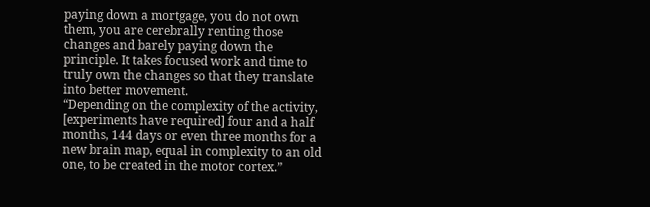paying down a mortgage, you do not own them, you are cerebrally renting those changes and barely paying down the principle. It takes focused work and time to truly own the changes so that they translate into better movement.
“Depending on the complexity of the activity, [experiments have required] four and a half months, 144 days or even three months for a new brain map, equal in complexity to an old one, to be created in the motor cortex.”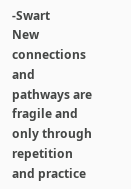-Swart
New connections and pathways are fragile and only through repetition and practice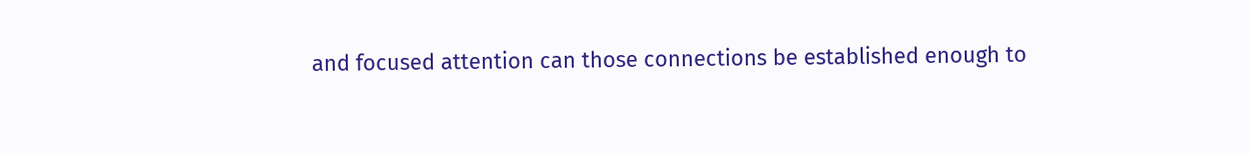and focused attention can those connections be established enough to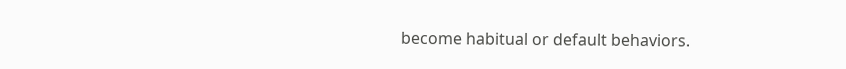become habitual or default behaviors.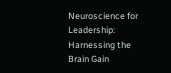Neuroscience for Leadership: Harnessing the Brain Gain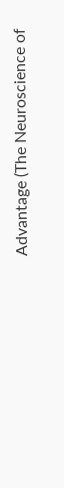Advantage (The Neuroscience of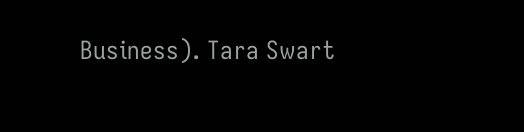Business). Tara Swart